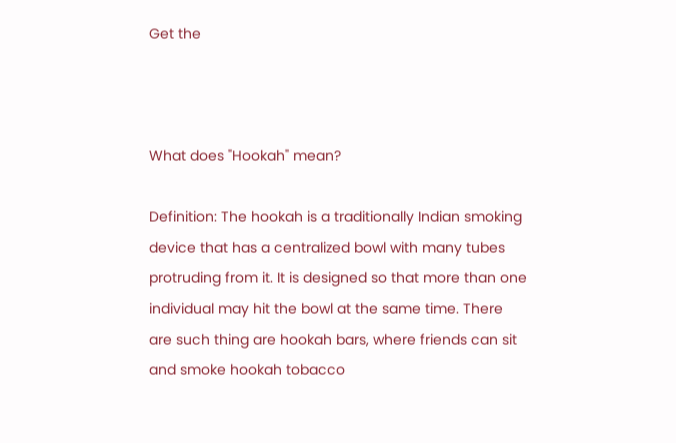Get the



What does "Hookah" mean?

Definition: The hookah is a traditionally Indian smoking device that has a centralized bowl with many tubes protruding from it. It is designed so that more than one individual may hit the bowl at the same time. There are such thing are hookah bars, where friends can sit and smoke hookah tobacco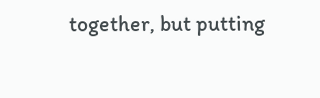together, but putting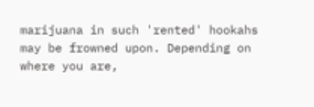marijuana in such 'rented' hookahs may be frowned upon. Depending on where you are,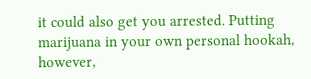it could also get you arrested. Putting marijuana in your own personal hookah, however,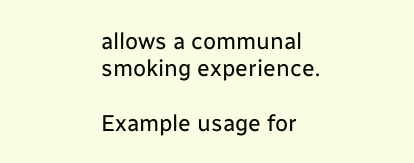allows a communal smoking experience.

Example usage for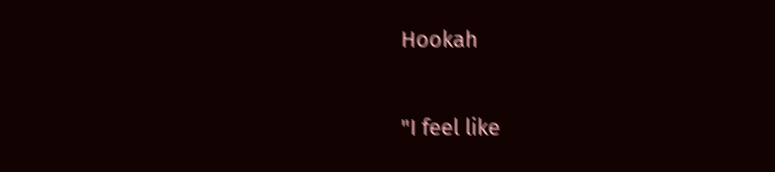Hookah

"I feel like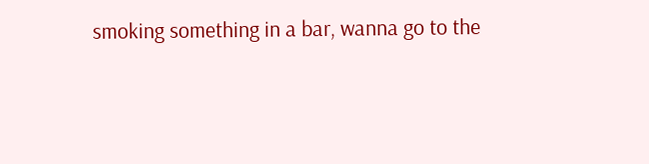smoking something in a bar, wanna go to the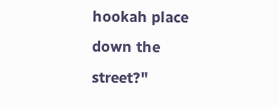hookah place down the street?"